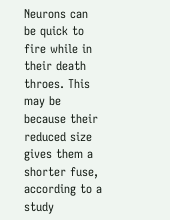Neurons can be quick to fire while in their death throes. This may be because their reduced size gives them a shorter fuse, according to a study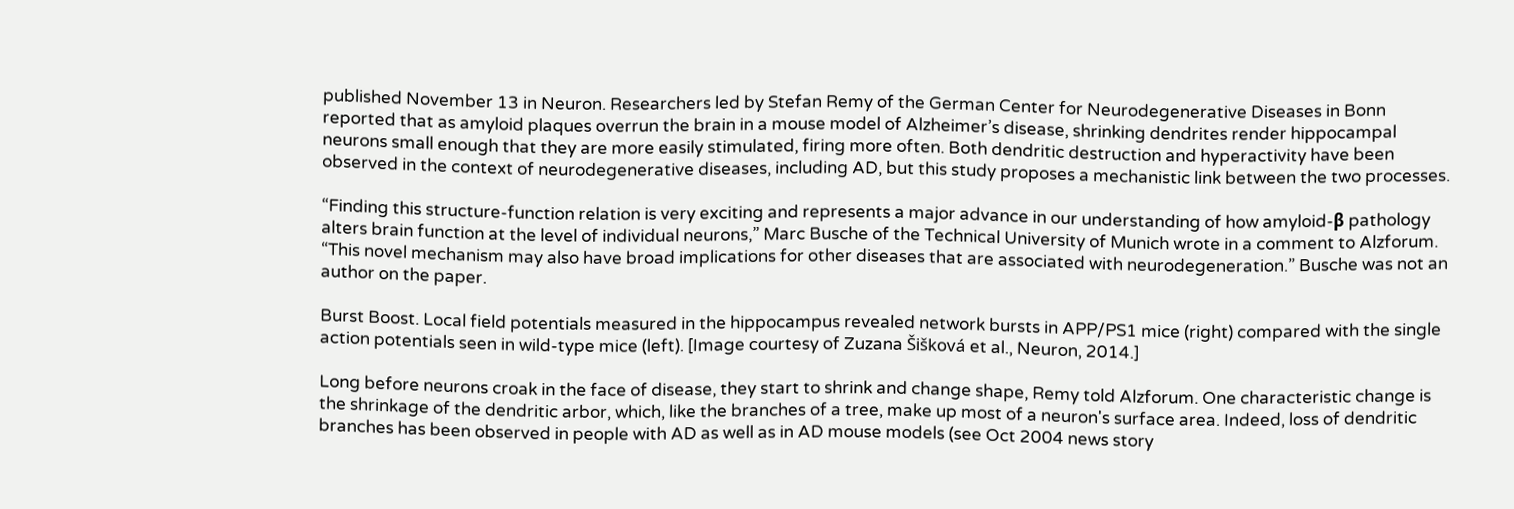published November 13 in Neuron. Researchers led by Stefan Remy of the German Center for Neurodegenerative Diseases in Bonn reported that as amyloid plaques overrun the brain in a mouse model of Alzheimer’s disease, shrinking dendrites render hippocampal neurons small enough that they are more easily stimulated, firing more often. Both dendritic destruction and hyperactivity have been observed in the context of neurodegenerative diseases, including AD, but this study proposes a mechanistic link between the two processes.

“Finding this structure-function relation is very exciting and represents a major advance in our understanding of how amyloid-β pathology alters brain function at the level of individual neurons,” Marc Busche of the Technical University of Munich wrote in a comment to Alzforum. “This novel mechanism may also have broad implications for other diseases that are associated with neurodegeneration.” Busche was not an author on the paper.

Burst Boost. Local field potentials measured in the hippocampus revealed network bursts in APP/PS1 mice (right) compared with the single action potentials seen in wild-type mice (left). [Image courtesy of Zuzana Šišková et al., Neuron, 2014.]

Long before neurons croak in the face of disease, they start to shrink and change shape, Remy told Alzforum. One characteristic change is the shrinkage of the dendritic arbor, which, like the branches of a tree, make up most of a neuron's surface area. Indeed, loss of dendritic branches has been observed in people with AD as well as in AD mouse models (see Oct 2004 news story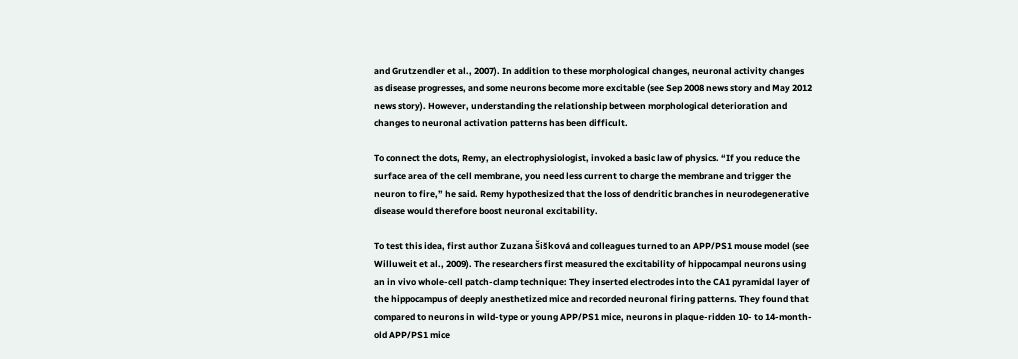and Grutzendler et al., 2007). In addition to these morphological changes, neuronal activity changes as disease progresses, and some neurons become more excitable (see Sep 2008 news story and May 2012 news story). However, understanding the relationship between morphological deterioration and changes to neuronal activation patterns has been difficult.

To connect the dots, Remy, an electrophysiologist, invoked a basic law of physics. “If you reduce the surface area of the cell membrane, you need less current to charge the membrane and trigger the neuron to fire,” he said. Remy hypothesized that the loss of dendritic branches in neurodegenerative disease would therefore boost neuronal excitability.

To test this idea, first author Zuzana Šišková and colleagues turned to an APP/PS1 mouse model (see Willuweit et al., 2009). The researchers first measured the excitability of hippocampal neurons using an in vivo whole-cell patch-clamp technique: They inserted electrodes into the CA1 pyramidal layer of the hippocampus of deeply anesthetized mice and recorded neuronal firing patterns. They found that compared to neurons in wild-type or young APP/PS1 mice, neurons in plaque-ridden 10- to 14-month-old APP/PS1 mice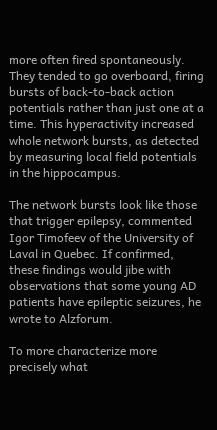more often fired spontaneously. They tended to go overboard, firing bursts of back-to-back action potentials rather than just one at a time. This hyperactivity increased whole network bursts, as detected by measuring local field potentials in the hippocampus.

The network bursts look like those that trigger epilepsy, commented Igor Timofeev of the University of Laval in Quebec. If confirmed, these findings would jibe with observations that some young AD patients have epileptic seizures, he wrote to Alzforum.

To more characterize more precisely what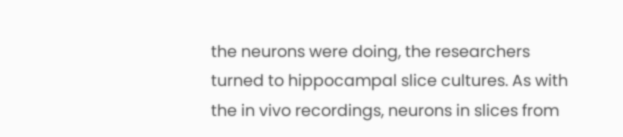the neurons were doing, the researchers turned to hippocampal slice cultures. As with the in vivo recordings, neurons in slices from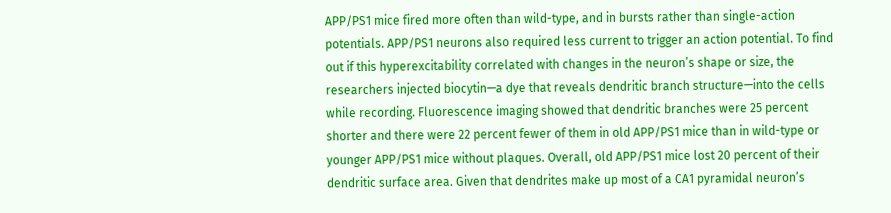APP/PS1 mice fired more often than wild-type, and in bursts rather than single-action potentials. APP/PS1 neurons also required less current to trigger an action potential. To find out if this hyperexcitability correlated with changes in the neuron’s shape or size, the researchers injected biocytin—a dye that reveals dendritic branch structure—into the cells while recording. Fluorescence imaging showed that dendritic branches were 25 percent shorter and there were 22 percent fewer of them in old APP/PS1 mice than in wild-type or younger APP/PS1 mice without plaques. Overall, old APP/PS1 mice lost 20 percent of their dendritic surface area. Given that dendrites make up most of a CA1 pyramidal neuron’s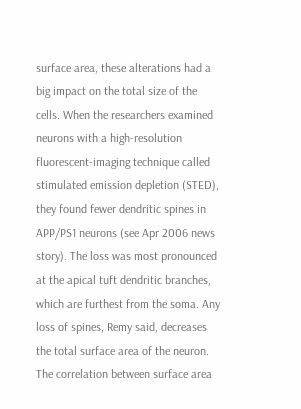surface area, these alterations had a big impact on the total size of the cells. When the researchers examined neurons with a high-resolution fluorescent-imaging technique called stimulated emission depletion (STED), they found fewer dendritic spines in APP/PS1 neurons (see Apr 2006 news story). The loss was most pronounced at the apical tuft dendritic branches, which are furthest from the soma. Any loss of spines, Remy said, decreases the total surface area of the neuron. The correlation between surface area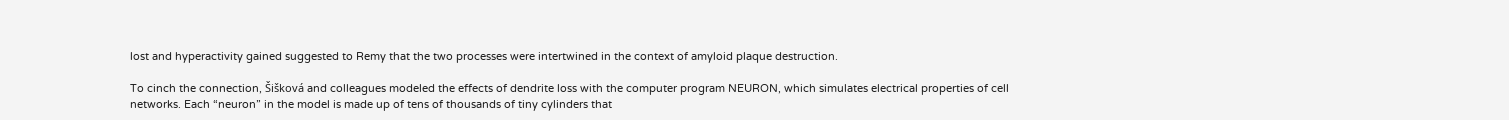lost and hyperactivity gained suggested to Remy that the two processes were intertwined in the context of amyloid plaque destruction.

To cinch the connection, Šišková and colleagues modeled the effects of dendrite loss with the computer program NEURON, which simulates electrical properties of cell networks. Each “neuron” in the model is made up of tens of thousands of tiny cylinders that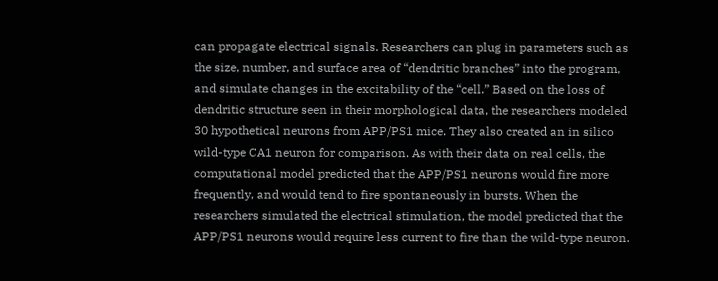can propagate electrical signals. Researchers can plug in parameters such as the size, number, and surface area of “dendritic branches” into the program, and simulate changes in the excitability of the “cell.” Based on the loss of dendritic structure seen in their morphological data, the researchers modeled 30 hypothetical neurons from APP/PS1 mice. They also created an in silico wild-type CA1 neuron for comparison. As with their data on real cells, the computational model predicted that the APP/PS1 neurons would fire more frequently, and would tend to fire spontaneously in bursts. When the researchers simulated the electrical stimulation, the model predicted that the APP/PS1 neurons would require less current to fire than the wild-type neuron.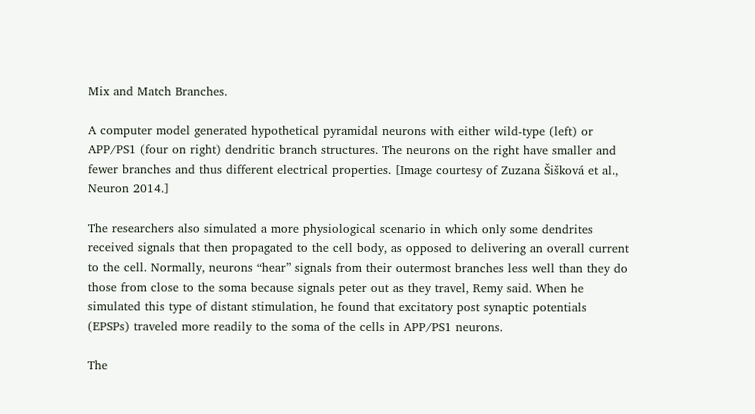Mix and Match Branches.

A computer model generated hypothetical pyramidal neurons with either wild-type (left) or APP/PS1 (four on right) dendritic branch structures. The neurons on the right have smaller and fewer branches and thus different electrical properties. [Image courtesy of Zuzana Šišková et al., Neuron 2014.]

The researchers also simulated a more physiological scenario in which only some dendrites received signals that then propagated to the cell body, as opposed to delivering an overall current to the cell. Normally, neurons “hear” signals from their outermost branches less well than they do those from close to the soma because signals peter out as they travel, Remy said. When he simulated this type of distant stimulation, he found that excitatory post synaptic potentials (EPSPs) traveled more readily to the soma of the cells in APP/PS1 neurons.

The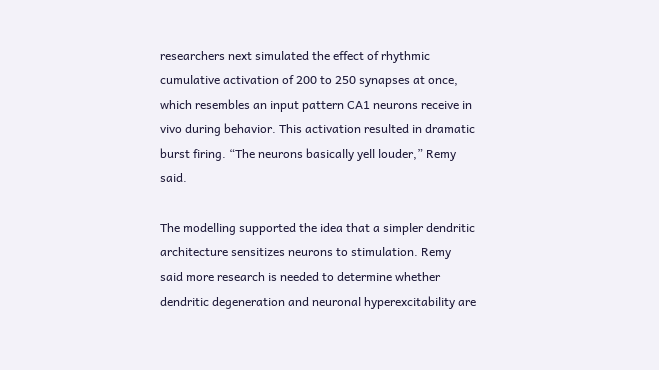researchers next simulated the effect of rhythmic cumulative activation of 200 to 250 synapses at once, which resembles an input pattern CA1 neurons receive in vivo during behavior. This activation resulted in dramatic burst firing. “The neurons basically yell louder,” Remy said.

The modelling supported the idea that a simpler dendritic architecture sensitizes neurons to stimulation. Remy said more research is needed to determine whether dendritic degeneration and neuronal hyperexcitability are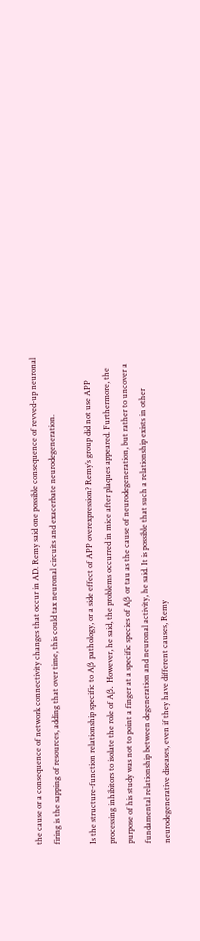the cause or a consequence of network connectivity changes that occur in AD. Remy said one possible consequence of revved-up neuronal firing is the sapping of resources, adding that over time, this could tax neuronal circuits and exacerbate neurodegeneration.

Is the structure-function relationship specific to Aβ pathology, or a side effect of APP overexpression? Remy’s group did not use APP processing inhibitors to isolate the role of Aβ. However, he said, the problems occurred in mice after plaques appeared. Furthermore, the purpose of his study was not to point a finger at a specific species of Aβ or tau as the cause of neurodegeneration, but rather to uncover a fundamental relationship between degeneration and neuronal activity, he said. It is possible that such a relationship exists in other neurodegenerative diseases, even if they have different causes, Remy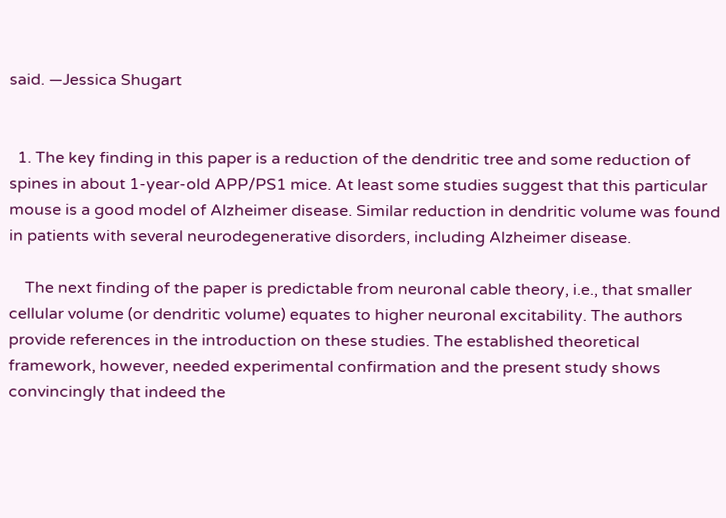said. —Jessica Shugart


  1. The key finding in this paper is a reduction of the dendritic tree and some reduction of spines in about 1-year-old APP/PS1 mice. At least some studies suggest that this particular mouse is a good model of Alzheimer disease. Similar reduction in dendritic volume was found in patients with several neurodegenerative disorders, including Alzheimer disease.

    The next finding of the paper is predictable from neuronal cable theory, i.e., that smaller cellular volume (or dendritic volume) equates to higher neuronal excitability. The authors provide references in the introduction on these studies. The established theoretical framework, however, needed experimental confirmation and the present study shows convincingly that indeed the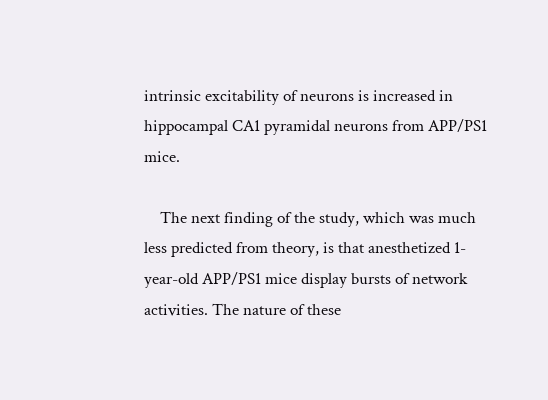intrinsic excitability of neurons is increased in hippocampal CA1 pyramidal neurons from APP/PS1 mice.

    The next finding of the study, which was much less predicted from theory, is that anesthetized 1-year-old APP/PS1 mice display bursts of network activities. The nature of these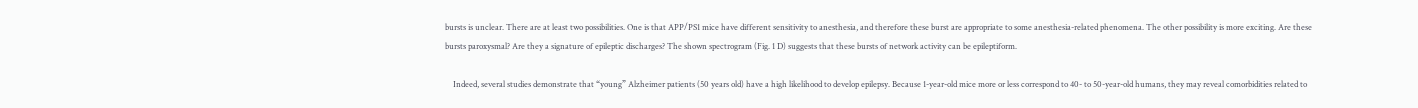bursts is unclear. There are at least two possibilities. One is that APP/PS1 mice have different sensitivity to anesthesia, and therefore these burst are appropriate to some anesthesia-related phenomena. The other possibility is more exciting. Are these bursts paroxysmal? Are they a signature of epileptic discharges? The shown spectrogram (Fig. 1 D) suggests that these bursts of network activity can be epileptiform.

    Indeed, several studies demonstrate that “young” Alzheimer patients (50 years old) have a high likelihood to develop epilepsy. Because 1-year-old mice more or less correspond to 40- to 50-year-old humans, they may reveal comorbidities related to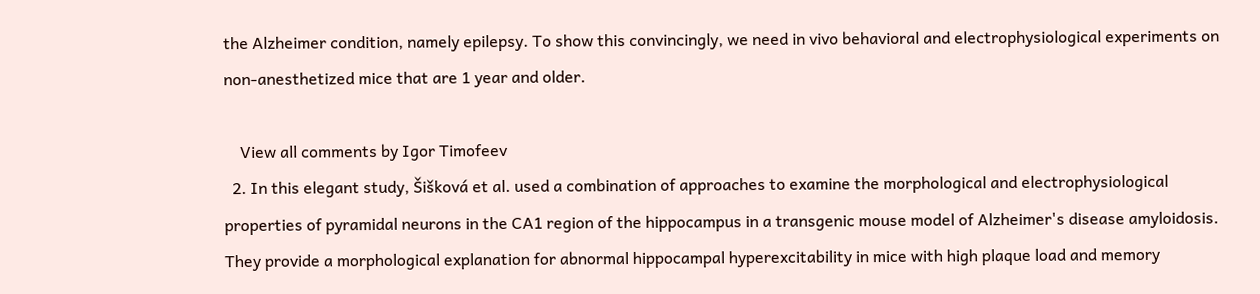the Alzheimer condition, namely epilepsy. To show this convincingly, we need in vivo behavioral and electrophysiological experiments on non-anesthetized mice that are 1 year and older.

    View all comments by Igor Timofeev
  2. In this elegant study, Šišková et al. used a combination of approaches to examine the morphological and electrophysiological properties of pyramidal neurons in the CA1 region of the hippocampus in a transgenic mouse model of Alzheimer's disease amyloidosis. They provide a morphological explanation for abnormal hippocampal hyperexcitability in mice with high plaque load and memory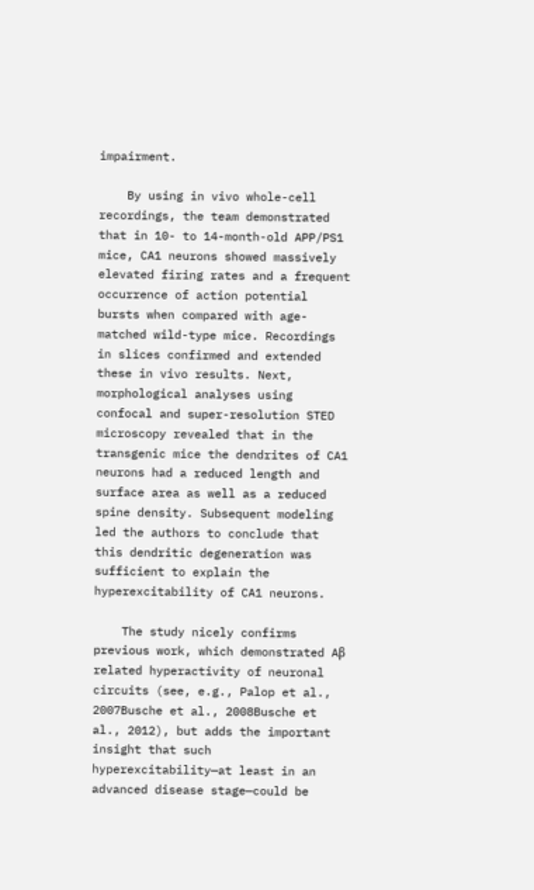impairment.

    By using in vivo whole-cell recordings, the team demonstrated that in 10- to 14-month-old APP/PS1 mice, CA1 neurons showed massively elevated firing rates and a frequent occurrence of action potential bursts when compared with age-matched wild-type mice. Recordings in slices confirmed and extended these in vivo results. Next, morphological analyses using confocal and super-resolution STED microscopy revealed that in the transgenic mice the dendrites of CA1 neurons had a reduced length and surface area as well as a reduced spine density. Subsequent modeling led the authors to conclude that this dendritic degeneration was sufficient to explain the hyperexcitability of CA1 neurons.

    The study nicely confirms previous work, which demonstrated Aβ related hyperactivity of neuronal circuits (see, e.g., Palop et al., 2007Busche et al., 2008Busche et al., 2012), but adds the important insight that such hyperexcitability—at least in an advanced disease stage—could be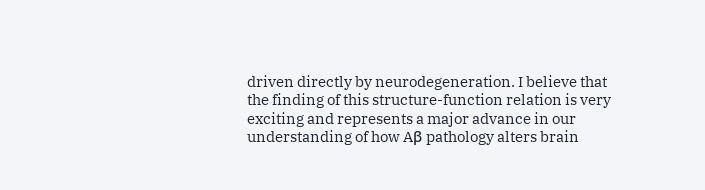driven directly by neurodegeneration. I believe that the finding of this structure-function relation is very exciting and represents a major advance in our understanding of how Aβ pathology alters brain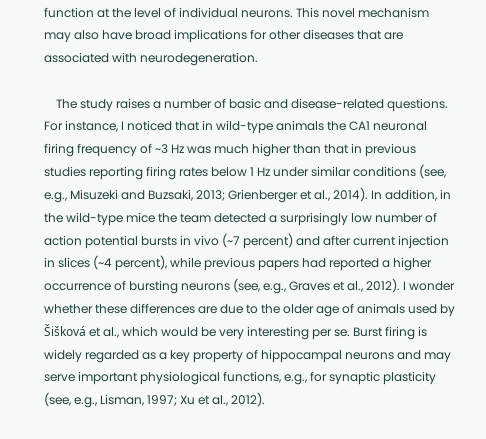function at the level of individual neurons. This novel mechanism may also have broad implications for other diseases that are associated with neurodegeneration.

    The study raises a number of basic and disease-related questions. For instance, I noticed that in wild-type animals the CA1 neuronal firing frequency of ~3 Hz was much higher than that in previous studies reporting firing rates below 1 Hz under similar conditions (see, e.g., Misuzeki and Buzsaki, 2013; Grienberger et al., 2014). In addition, in the wild-type mice the team detected a surprisingly low number of action potential bursts in vivo (~7 percent) and after current injection in slices (~4 percent), while previous papers had reported a higher occurrence of bursting neurons (see, e.g., Graves et al., 2012). I wonder whether these differences are due to the older age of animals used by Šišková et al., which would be very interesting per se. Burst firing is widely regarded as a key property of hippocampal neurons and may serve important physiological functions, e.g., for synaptic plasticity (see, e.g., Lisman, 1997; Xu et al., 2012).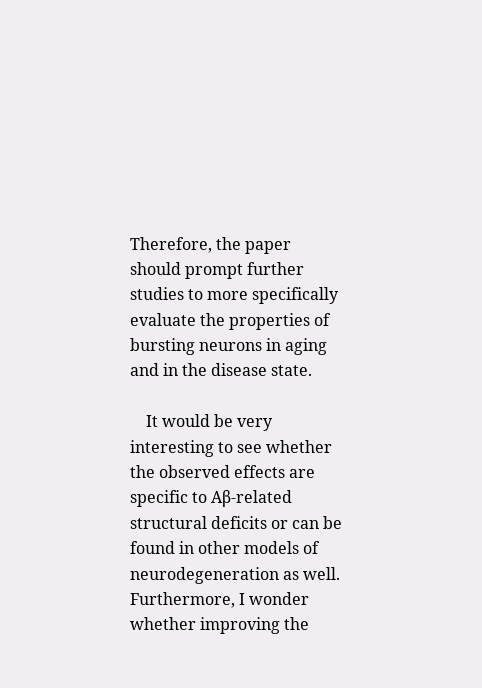Therefore, the paper should prompt further studies to more specifically evaluate the properties of bursting neurons in aging and in the disease state.

    It would be very interesting to see whether the observed effects are specific to Aβ-related structural deficits or can be found in other models of neurodegeneration as well. Furthermore, I wonder whether improving the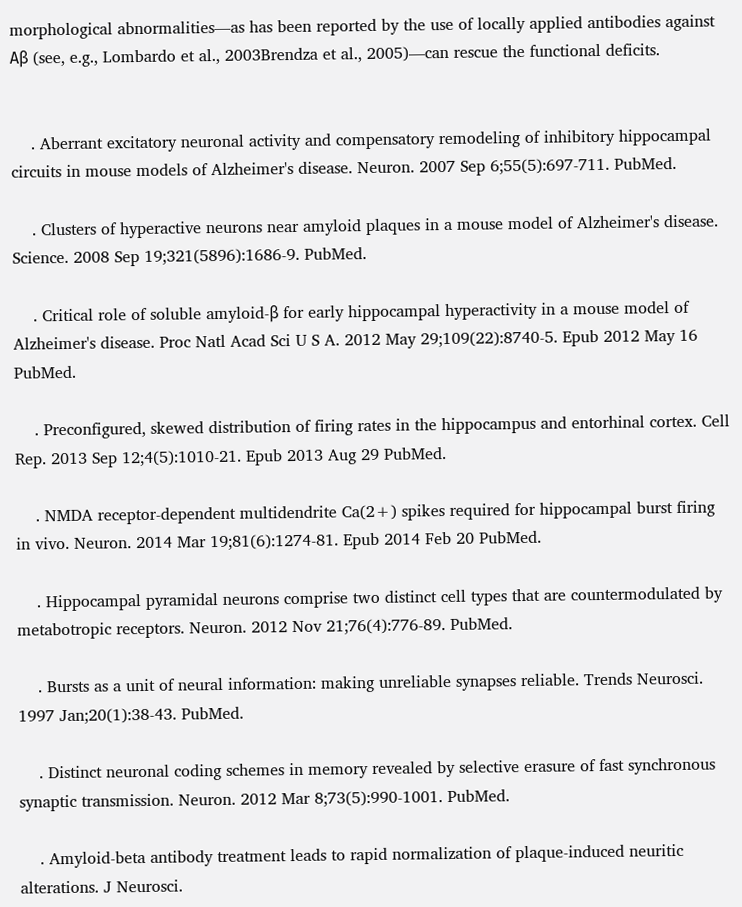morphological abnormalities—as has been reported by the use of locally applied antibodies against Aβ (see, e.g., Lombardo et al., 2003Brendza et al., 2005)—can rescue the functional deficits.


    . Aberrant excitatory neuronal activity and compensatory remodeling of inhibitory hippocampal circuits in mouse models of Alzheimer's disease. Neuron. 2007 Sep 6;55(5):697-711. PubMed.

    . Clusters of hyperactive neurons near amyloid plaques in a mouse model of Alzheimer's disease. Science. 2008 Sep 19;321(5896):1686-9. PubMed.

    . Critical role of soluble amyloid-β for early hippocampal hyperactivity in a mouse model of Alzheimer's disease. Proc Natl Acad Sci U S A. 2012 May 29;109(22):8740-5. Epub 2012 May 16 PubMed.

    . Preconfigured, skewed distribution of firing rates in the hippocampus and entorhinal cortex. Cell Rep. 2013 Sep 12;4(5):1010-21. Epub 2013 Aug 29 PubMed.

    . NMDA receptor-dependent multidendrite Ca(2+) spikes required for hippocampal burst firing in vivo. Neuron. 2014 Mar 19;81(6):1274-81. Epub 2014 Feb 20 PubMed.

    . Hippocampal pyramidal neurons comprise two distinct cell types that are countermodulated by metabotropic receptors. Neuron. 2012 Nov 21;76(4):776-89. PubMed.

    . Bursts as a unit of neural information: making unreliable synapses reliable. Trends Neurosci. 1997 Jan;20(1):38-43. PubMed.

    . Distinct neuronal coding schemes in memory revealed by selective erasure of fast synchronous synaptic transmission. Neuron. 2012 Mar 8;73(5):990-1001. PubMed.

    . Amyloid-beta antibody treatment leads to rapid normalization of plaque-induced neuritic alterations. J Neurosci.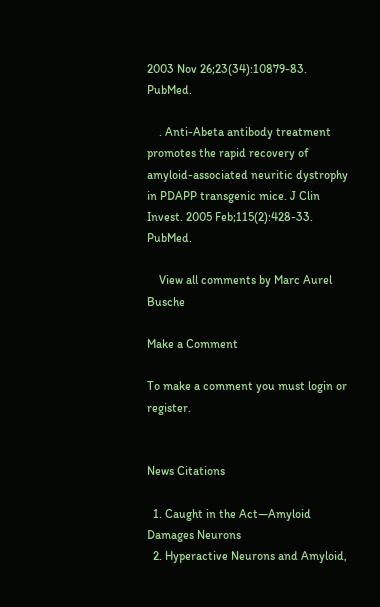2003 Nov 26;23(34):10879-83. PubMed.

    . Anti-Abeta antibody treatment promotes the rapid recovery of amyloid-associated neuritic dystrophy in PDAPP transgenic mice. J Clin Invest. 2005 Feb;115(2):428-33. PubMed.

    View all comments by Marc Aurel Busche

Make a Comment

To make a comment you must login or register.


News Citations

  1. Caught in the Act—Amyloid Damages Neurons
  2. Hyperactive Neurons and Amyloid,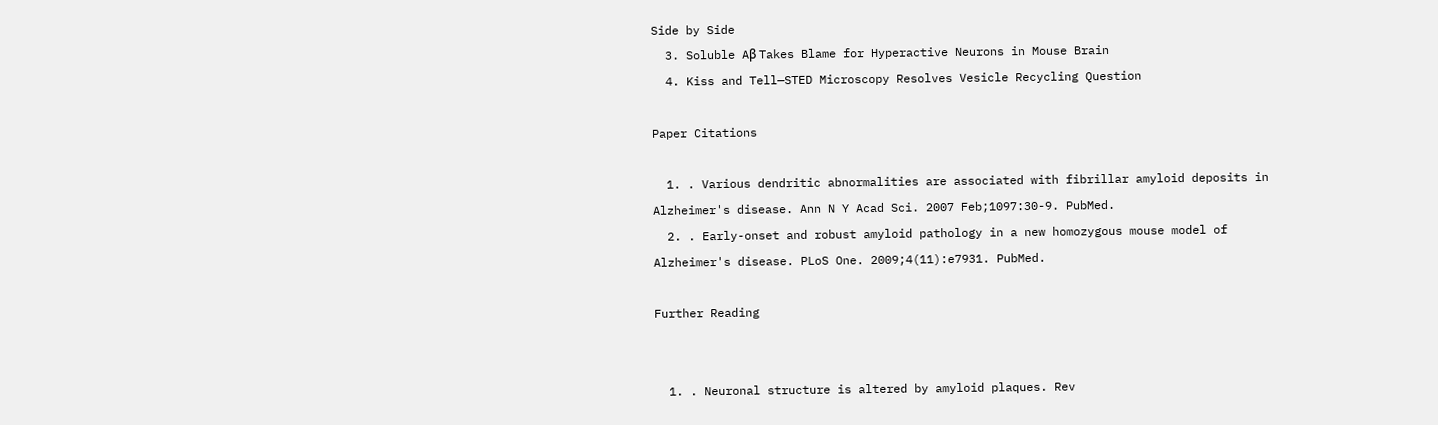Side by Side
  3. Soluble Aβ Takes Blame for Hyperactive Neurons in Mouse Brain
  4. Kiss and Tell—STED Microscopy Resolves Vesicle Recycling Question

Paper Citations

  1. . Various dendritic abnormalities are associated with fibrillar amyloid deposits in Alzheimer's disease. Ann N Y Acad Sci. 2007 Feb;1097:30-9. PubMed.
  2. . Early-onset and robust amyloid pathology in a new homozygous mouse model of Alzheimer's disease. PLoS One. 2009;4(11):e7931. PubMed.

Further Reading


  1. . Neuronal structure is altered by amyloid plaques. Rev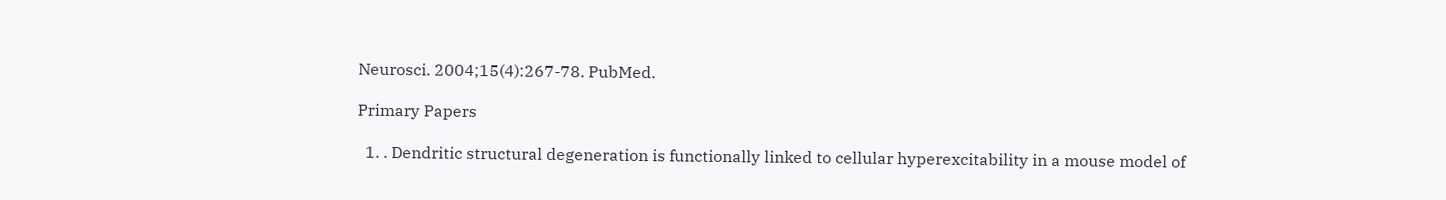Neurosci. 2004;15(4):267-78. PubMed.

Primary Papers

  1. . Dendritic structural degeneration is functionally linked to cellular hyperexcitability in a mouse model of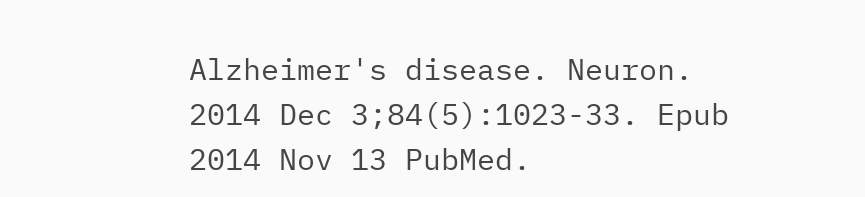Alzheimer's disease. Neuron. 2014 Dec 3;84(5):1023-33. Epub 2014 Nov 13 PubMed.